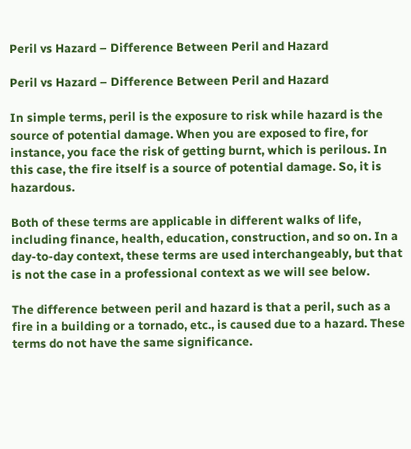Peril vs Hazard – Difference Between Peril and Hazard

Peril vs Hazard – Difference Between Peril and Hazard

In simple terms, peril is the exposure to risk while hazard is the source of potential damage. When you are exposed to fire, for instance, you face the risk of getting burnt, which is perilous. In this case, the fire itself is a source of potential damage. So, it is hazardous.

Both of these terms are applicable in different walks of life, including finance, health, education, construction, and so on. In a day-to-day context, these terms are used interchangeably, but that is not the case in a professional context as we will see below.

The difference between peril and hazard is that a peril, such as a fire in a building or a tornado, etc., is caused due to a hazard. These terms do not have the same significance.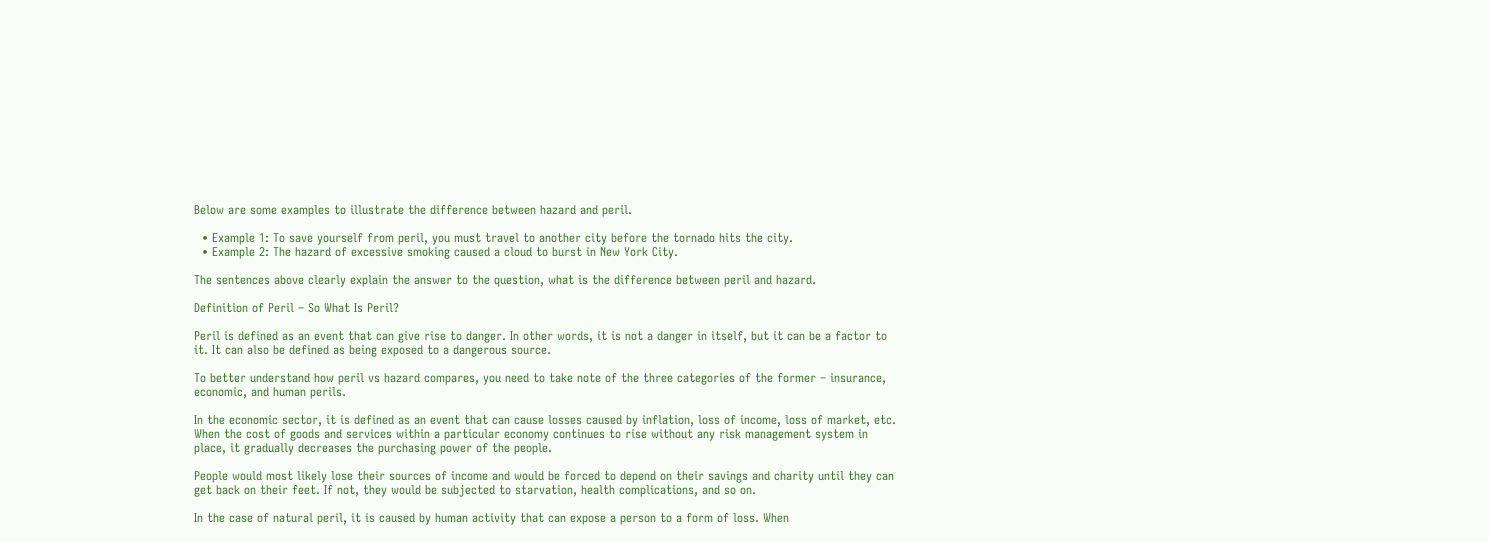Below are some examples to illustrate the difference between hazard and peril.

  • Example 1: To save yourself from peril, you must travel to another city before the tornado hits the city.
  • Example 2: The hazard of excessive smoking caused a cloud to burst in New York City.

The sentences above clearly explain the answer to the question, what is the difference between peril and hazard.

Definition of Peril – So What Is Peril?

Peril is defined as an event that can give rise to danger. In other words, it is not a danger in itself, but it can be a factor to it. It can also be defined as being exposed to a dangerous source.

To better understand how peril vs hazard compares, you need to take note of the three categories of the former – insurance, economic, and human perils.

In the economic sector, it is defined as an event that can cause losses caused by inflation, loss of income, loss of market, etc. When the cost of goods and services within a particular economy continues to rise without any risk management system in place, it gradually decreases the purchasing power of the people.

People would most likely lose their sources of income and would be forced to depend on their savings and charity until they can get back on their feet. If not, they would be subjected to starvation, health complications, and so on.

In the case of natural peril, it is caused by human activity that can expose a person to a form of loss. When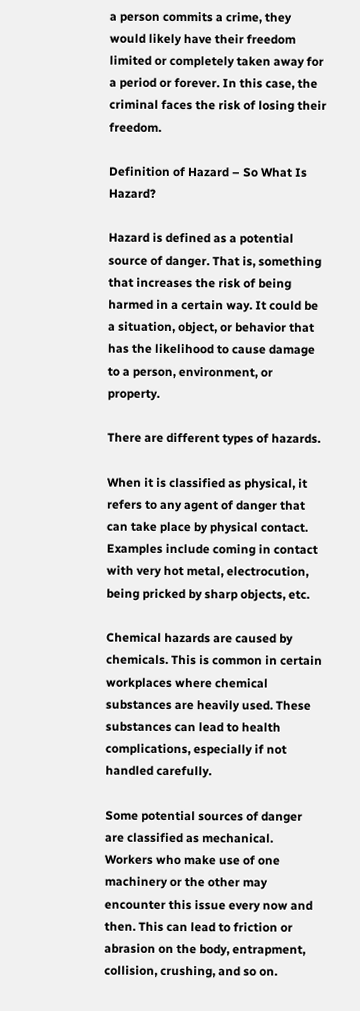a person commits a crime, they would likely have their freedom limited or completely taken away for a period or forever. In this case, the criminal faces the risk of losing their freedom.

Definition of Hazard – So What Is Hazard?

Hazard is defined as a potential source of danger. That is, something that increases the risk of being harmed in a certain way. It could be a situation, object, or behavior that has the likelihood to cause damage to a person, environment, or property.

There are different types of hazards.

When it is classified as physical, it refers to any agent of danger that can take place by physical contact. Examples include coming in contact with very hot metal, electrocution, being pricked by sharp objects, etc.

Chemical hazards are caused by chemicals. This is common in certain workplaces where chemical substances are heavily used. These substances can lead to health complications, especially if not handled carefully.

Some potential sources of danger are classified as mechanical. Workers who make use of one machinery or the other may encounter this issue every now and then. This can lead to friction or abrasion on the body, entrapment, collision, crushing, and so on.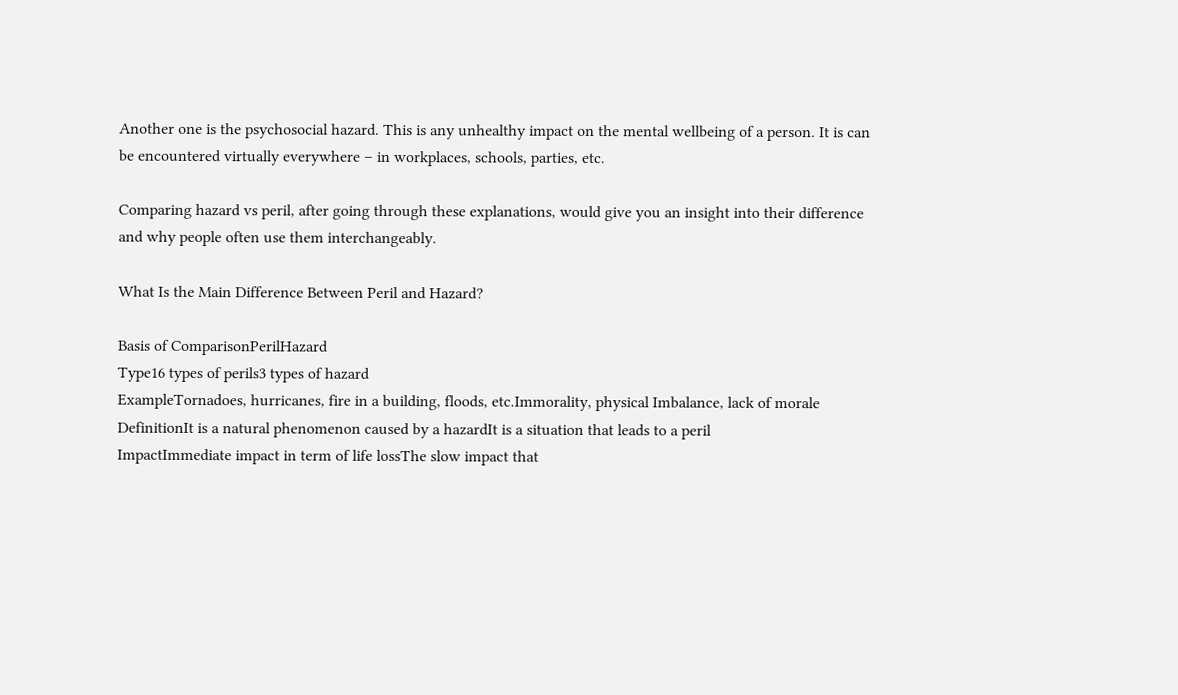Another one is the psychosocial hazard. This is any unhealthy impact on the mental wellbeing of a person. It is can be encountered virtually everywhere – in workplaces, schools, parties, etc.

Comparing hazard vs peril, after going through these explanations, would give you an insight into their difference and why people often use them interchangeably.

What Is the Main Difference Between Peril and Hazard?

Basis of ComparisonPerilHazard
Type16 types of perils3 types of hazard
ExampleTornadoes, hurricanes, fire in a building, floods, etc.Immorality, physical Imbalance, lack of morale
DefinitionIt is a natural phenomenon caused by a hazardIt is a situation that leads to a peril
ImpactImmediate impact in term of life lossThe slow impact that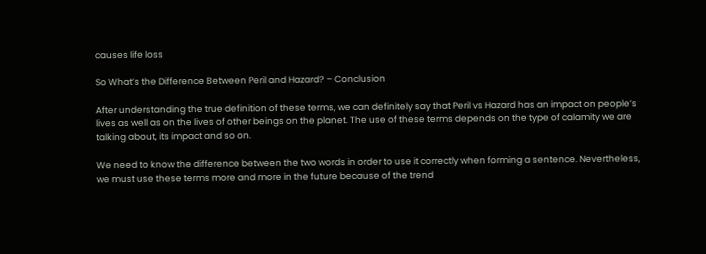causes life loss

So What’s the Difference Between Peril and Hazard? – Conclusion

After understanding the true definition of these terms, we can definitely say that Peril vs Hazard has an impact on people’s lives as well as on the lives of other beings on the planet. The use of these terms depends on the type of calamity we are talking about, its impact and so on.

We need to know the difference between the two words in order to use it correctly when forming a sentence. Nevertheless, we must use these terms more and more in the future because of the trend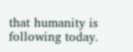that humanity is following today.